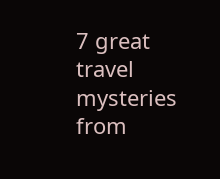7 great travel mysteries from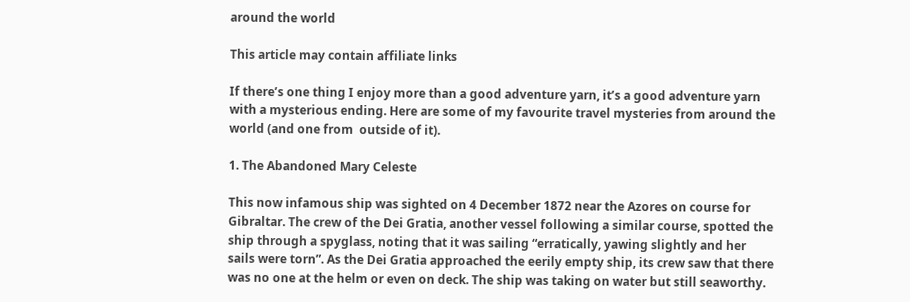around the world

This article may contain affiliate links

If there’s one thing I enjoy more than a good adventure yarn, it’s a good adventure yarn with a mysterious ending. Here are some of my favourite travel mysteries from around the world (and one from  outside of it).

1. The Abandoned Mary Celeste

This now infamous ship was sighted on 4 December 1872 near the Azores on course for Gibraltar. The crew of the Dei Gratia, another vessel following a similar course, spotted the ship through a spyglass, noting that it was sailing “erratically, yawing slightly and her sails were torn”. As the Dei Gratia approached the eerily empty ship, its crew saw that there was no one at the helm or even on deck. The ship was taking on water but still seaworthy.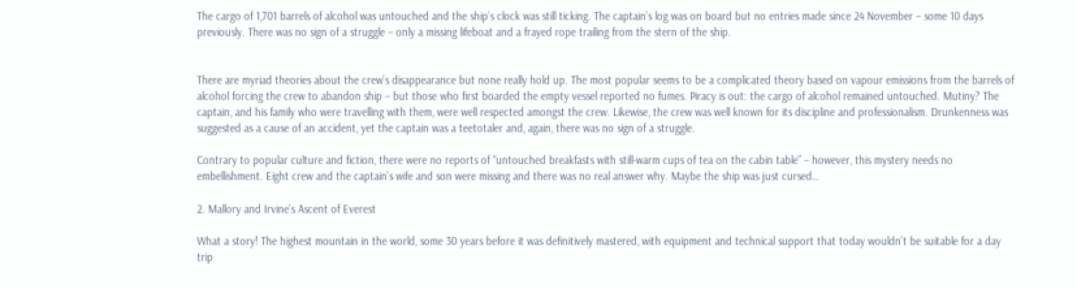The cargo of 1,701 barrels of alcohol was untouched and the ship’s clock was still ticking. The captain’s log was on board but no entries made since 24 November – some 10 days previously. There was no sign of a struggle – only a missing lifeboat and a frayed rope trailing from the stern of the ship.


There are myriad theories about the crew’s disappearance but none really hold up. The most popular seems to be a complicated theory based on vapour emissions from the barrels of alcohol forcing the crew to abandon ship – but those who first boarded the empty vessel reported no fumes. Piracy is out: the cargo of alcohol remained untouched. Mutiny? The captain, and his family who were travelling with them, were well respected amongst the crew. Likewise, the crew was well known for its discipline and professionalism. Drunkenness was suggested as a cause of an accident, yet the captain was a teetotaler and, again, there was no sign of a struggle.

Contrary to popular culture and fiction, there were no reports of “untouched breakfasts with still-warm cups of tea on the cabin table” – however, this mystery needs no embellishment. Eight crew and the captain’s wife and son were missing and there was no real answer why. Maybe the ship was just cursed…

2. Mallory and Irvine’s Ascent of Everest

What a story! The highest mountain in the world, some 30 years before it was definitively mastered, with equipment and technical support that today wouldn’t be suitable for a day trip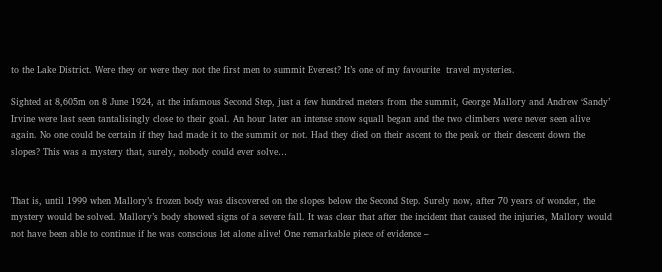to the Lake District. Were they or were they not the first men to summit Everest? It’s one of my favourite  travel mysteries.

Sighted at 8,605m on 8 June 1924, at the infamous Second Step, just a few hundred meters from the summit, George Mallory and Andrew ‘Sandy’ Irvine were last seen tantalisingly close to their goal. An hour later an intense snow squall began and the two climbers were never seen alive again. No one could be certain if they had made it to the summit or not. Had they died on their ascent to the peak or their descent down the slopes? This was a mystery that, surely, nobody could ever solve…


That is, until 1999 when Mallory’s frozen body was discovered on the slopes below the Second Step. Surely now, after 70 years of wonder, the mystery would be solved. Mallory’s body showed signs of a severe fall. It was clear that after the incident that caused the injuries, Mallory would not have been able to continue if he was conscious let alone alive! One remarkable piece of evidence –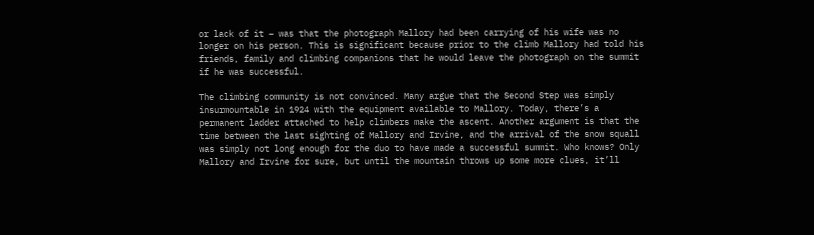or lack of it – was that the photograph Mallory had been carrying of his wife was no longer on his person. This is significant because prior to the climb Mallory had told his friends, family and climbing companions that he would leave the photograph on the summit if he was successful.

The climbing community is not convinced. Many argue that the Second Step was simply insurmountable in 1924 with the equipment available to Mallory. Today, there’s a permanent ladder attached to help climbers make the ascent. Another argument is that the time between the last sighting of Mallory and Irvine, and the arrival of the snow squall was simply not long enough for the duo to have made a successful summit. Who knows? Only Mallory and Irvine for sure, but until the mountain throws up some more clues, it’ll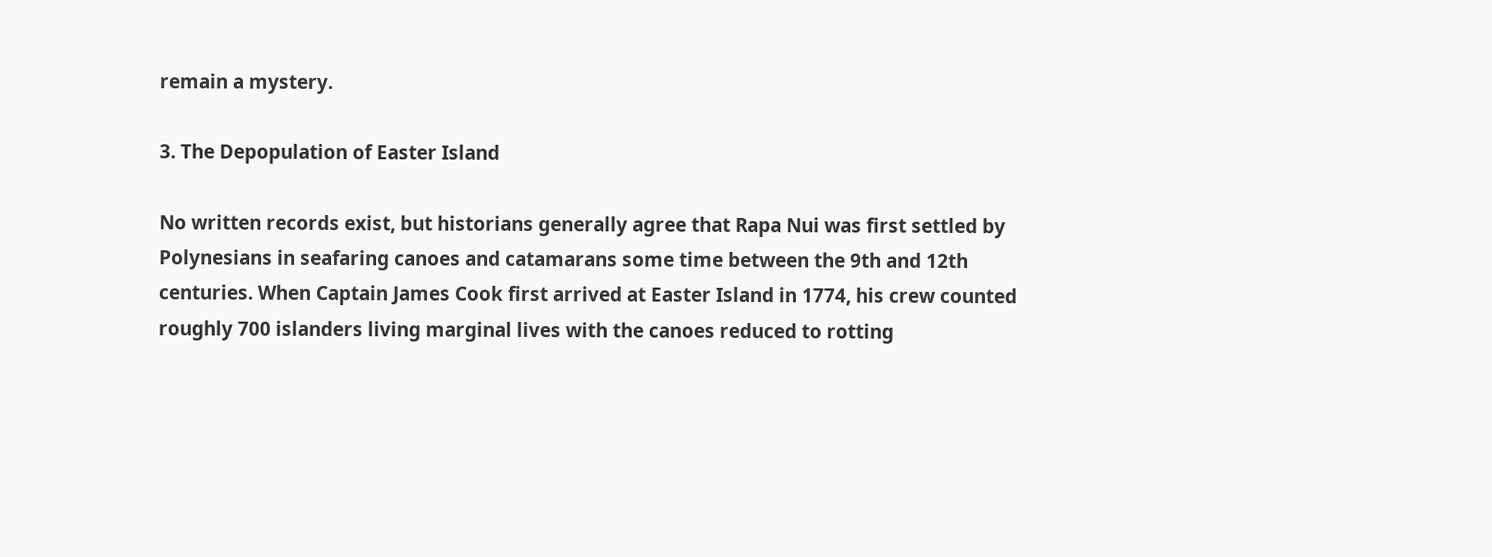remain a mystery.

3. The Depopulation of Easter Island

No written records exist, but historians generally agree that Rapa Nui was first settled by Polynesians in seafaring canoes and catamarans some time between the 9th and 12th centuries. When Captain James Cook first arrived at Easter Island in 1774, his crew counted roughly 700 islanders living marginal lives with the canoes reduced to rotting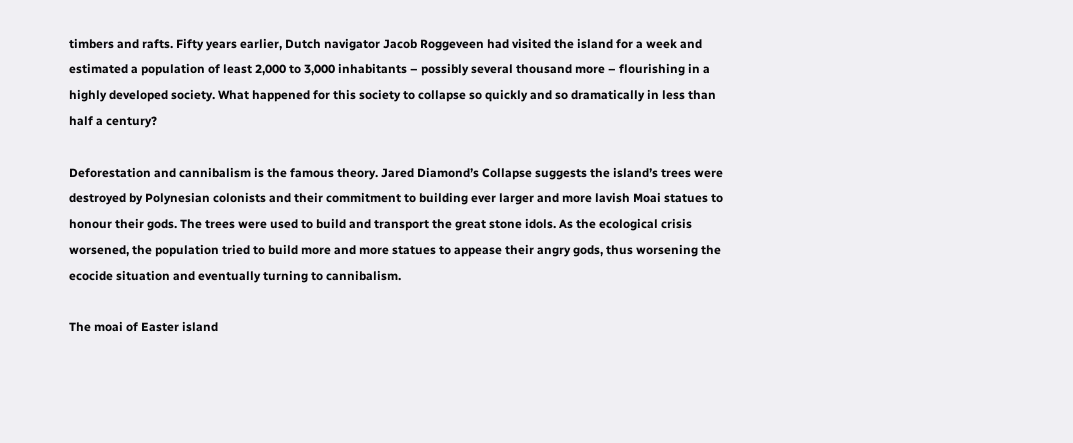timbers and rafts. Fifty years earlier, Dutch navigator Jacob Roggeveen had visited the island for a week and estimated a population of least 2,000 to 3,000 inhabitants – possibly several thousand more – flourishing in a highly developed society. What happened for this society to collapse so quickly and so dramatically in less than half a century?

Deforestation and cannibalism is the famous theory. Jared Diamond’s Collapse suggests the island’s trees were destroyed by Polynesian colonists and their commitment to building ever larger and more lavish Moai statues to honour their gods. The trees were used to build and transport the great stone idols. As the ecological crisis worsened, the population tried to build more and more statues to appease their angry gods, thus worsening the ecocide situation and eventually turning to cannibalism.

The moai of Easter island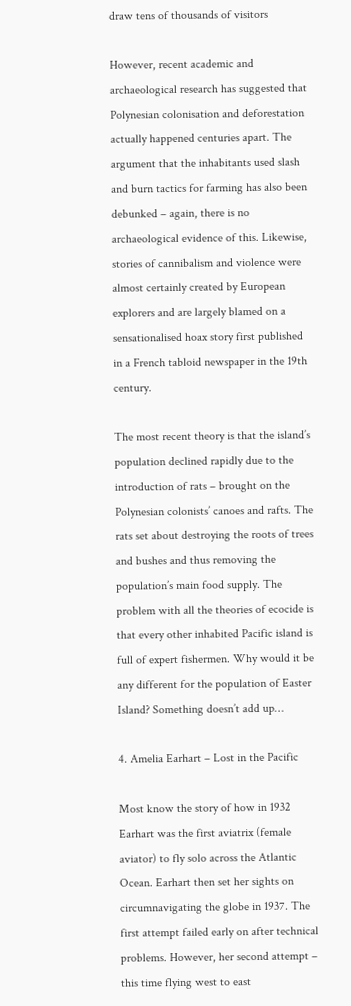draw tens of thousands of visitors

However, recent academic and archaeological research has suggested that Polynesian colonisation and deforestation actually happened centuries apart. The argument that the inhabitants used slash and burn tactics for farming has also been debunked – again, there is no archaeological evidence of this. Likewise, stories of cannibalism and violence were almost certainly created by European explorers and are largely blamed on a sensationalised hoax story first published in a French tabloid newspaper in the 19th century.

The most recent theory is that the island’s population declined rapidly due to the introduction of rats – brought on the Polynesian colonists’ canoes and rafts. The rats set about destroying the roots of trees and bushes and thus removing the population’s main food supply. The problem with all the theories of ecocide is that every other inhabited Pacific island is full of expert fishermen. Why would it be any different for the population of Easter Island? Something doesn’t add up…

4. Amelia Earhart – Lost in the Pacific

Most know the story of how in 1932 Earhart was the first aviatrix (female aviator) to fly solo across the Atlantic Ocean. Earhart then set her sights on circumnavigating the globe in 1937. The first attempt failed early on after technical problems. However, her second attempt – this time flying west to east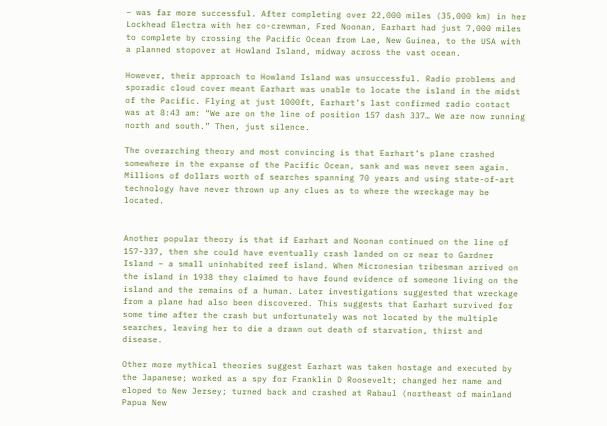– was far more successful. After completing over 22,000 miles (35,000 km) in her Lockhead Electra with her co-crewman, Fred Noonan, Earhart had just 7,000 miles to complete by crossing the Pacific Ocean from Lae, New Guinea, to the USA with a planned stopover at Howland Island, midway across the vast ocean.

However, their approach to Howland Island was unsuccessful. Radio problems and sporadic cloud cover meant Earhart was unable to locate the island in the midst of the Pacific. Flying at just 1000ft, Earhart’s last confirmed radio contact was at 8:43 am: “We are on the line of position 157 dash 337… We are now running north and south.” Then, just silence.

The overarching theory and most convincing is that Earhart’s plane crashed somewhere in the expanse of the Pacific Ocean, sank and was never seen again. Millions of dollars worth of searches spanning 70 years and using state-of-art technology have never thrown up any clues as to where the wreckage may be located.


Another popular theory is that if Earhart and Noonan continued on the line of 157-337, then she could have eventually crash landed on or near to Gardner Island – a small uninhabited reef island. When Micronesian tribesman arrived on the island in 1938 they claimed to have found evidence of someone living on the island and the remains of a human. Later investigations suggested that wreckage from a plane had also been discovered. This suggests that Earhart survived for some time after the crash but unfortunately was not located by the multiple searches, leaving her to die a drawn out death of starvation, thirst and disease.

Other more mythical theories suggest Earhart was taken hostage and executed by the Japanese; worked as a spy for Franklin D Roosevelt; changed her name and eloped to New Jersey; turned back and crashed at Rabaul (northeast of mainland Papua New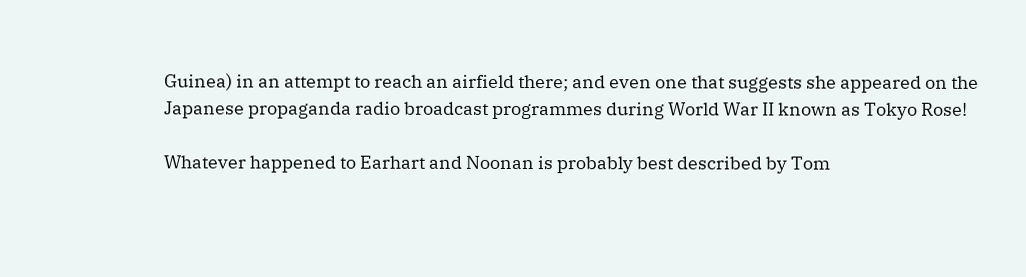Guinea) in an attempt to reach an airfield there; and even one that suggests she appeared on the Japanese propaganda radio broadcast programmes during World War II known as Tokyo Rose!

Whatever happened to Earhart and Noonan is probably best described by Tom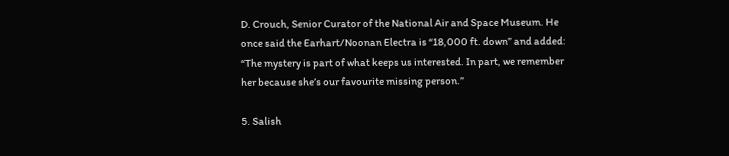D. Crouch, Senior Curator of the National Air and Space Museum. He once said the Earhart/Noonan Electra is “18,000 ft. down” and added: “The mystery is part of what keeps us interested. In part, we remember her because she’s our favourite missing person.”

5. Salish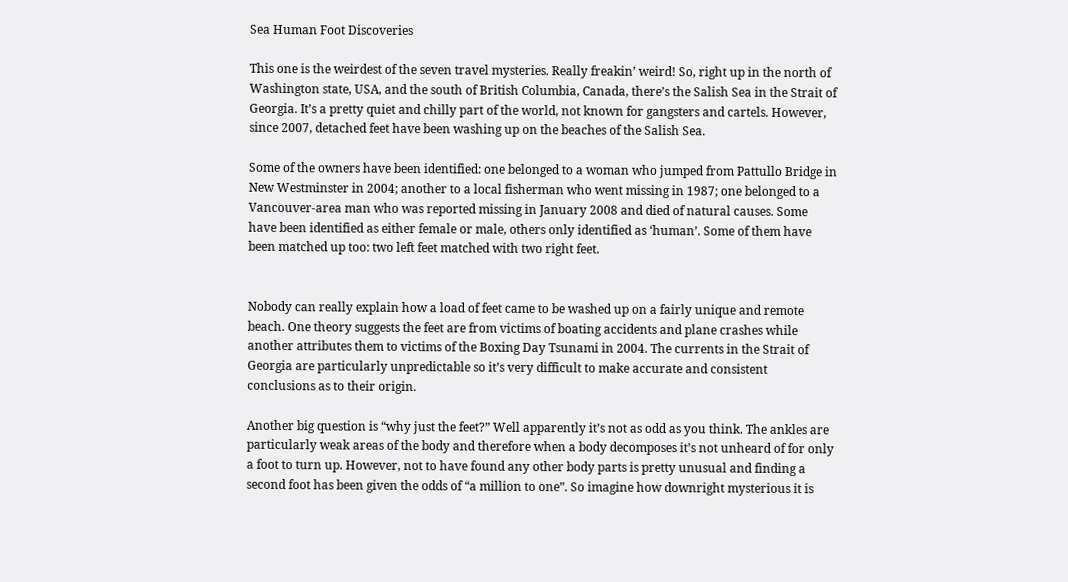Sea Human Foot Discoveries

This one is the weirdest of the seven travel mysteries. Really freakin’ weird! So, right up in the north of Washington state, USA, and the south of British Columbia, Canada, there’s the Salish Sea in the Strait of Georgia. It’s a pretty quiet and chilly part of the world, not known for gangsters and cartels. However, since 2007, detached feet have been washing up on the beaches of the Salish Sea.

Some of the owners have been identified: one belonged to a woman who jumped from Pattullo Bridge in New Westminster in 2004; another to a local fisherman who went missing in 1987; one belonged to a Vancouver-area man who was reported missing in January 2008 and died of natural causes. Some have been identified as either female or male, others only identified as ‘human’. Some of them have been matched up too: two left feet matched with two right feet.


Nobody can really explain how a load of feet came to be washed up on a fairly unique and remote beach. One theory suggests the feet are from victims of boating accidents and plane crashes while another attributes them to victims of the Boxing Day Tsunami in 2004. The currents in the Strait of Georgia are particularly unpredictable so it’s very difficult to make accurate and consistent conclusions as to their origin.

Another big question is “why just the feet?” Well apparently it’s not as odd as you think. The ankles are particularly weak areas of the body and therefore when a body decomposes it’s not unheard of for only a foot to turn up. However, not to have found any other body parts is pretty unusual and finding a second foot has been given the odds of “a million to one”. So imagine how downright mysterious it is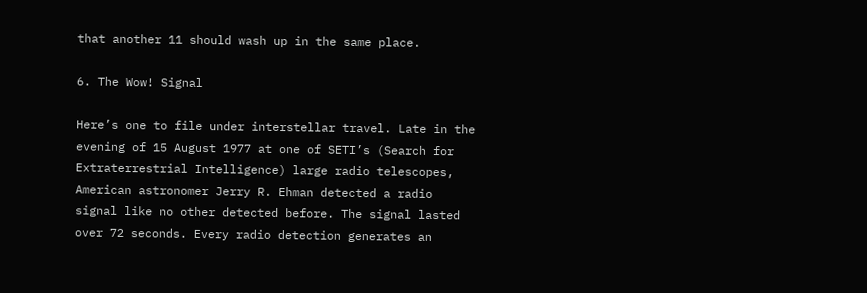that another 11 should wash up in the same place.

6. The Wow! Signal

Here’s one to file under interstellar travel. Late in the evening of 15 August 1977 at one of SETI’s (Search for Extraterrestrial Intelligence) large radio telescopes, American astronomer Jerry R. Ehman detected a radio signal like no other detected before. The signal lasted over 72 seconds. Every radio detection generates an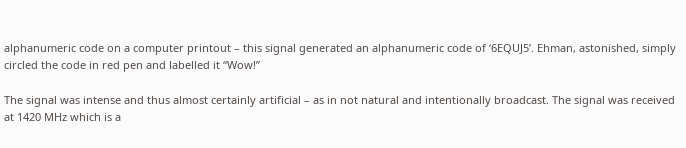alphanumeric code on a computer printout – this signal generated an alphanumeric code of ‘6EQUJ5’. Ehman, astonished, simply circled the code in red pen and labelled it “Wow!”

The signal was intense and thus almost certainly artificial – as in not natural and intentionally broadcast. The signal was received at 1420 MHz which is a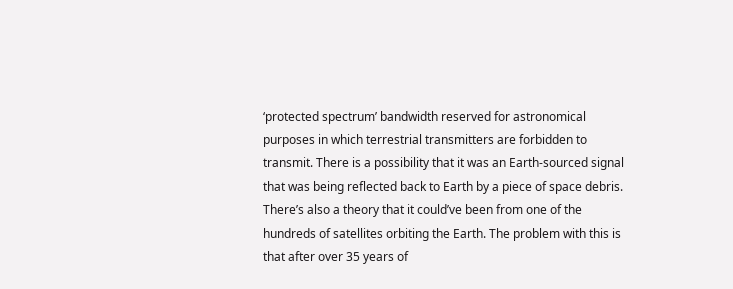‘protected spectrum’ bandwidth reserved for astronomical purposes in which terrestrial transmitters are forbidden to transmit. There is a possibility that it was an Earth-sourced signal that was being reflected back to Earth by a piece of space debris. There’s also a theory that it could’ve been from one of the hundreds of satellites orbiting the Earth. The problem with this is that after over 35 years of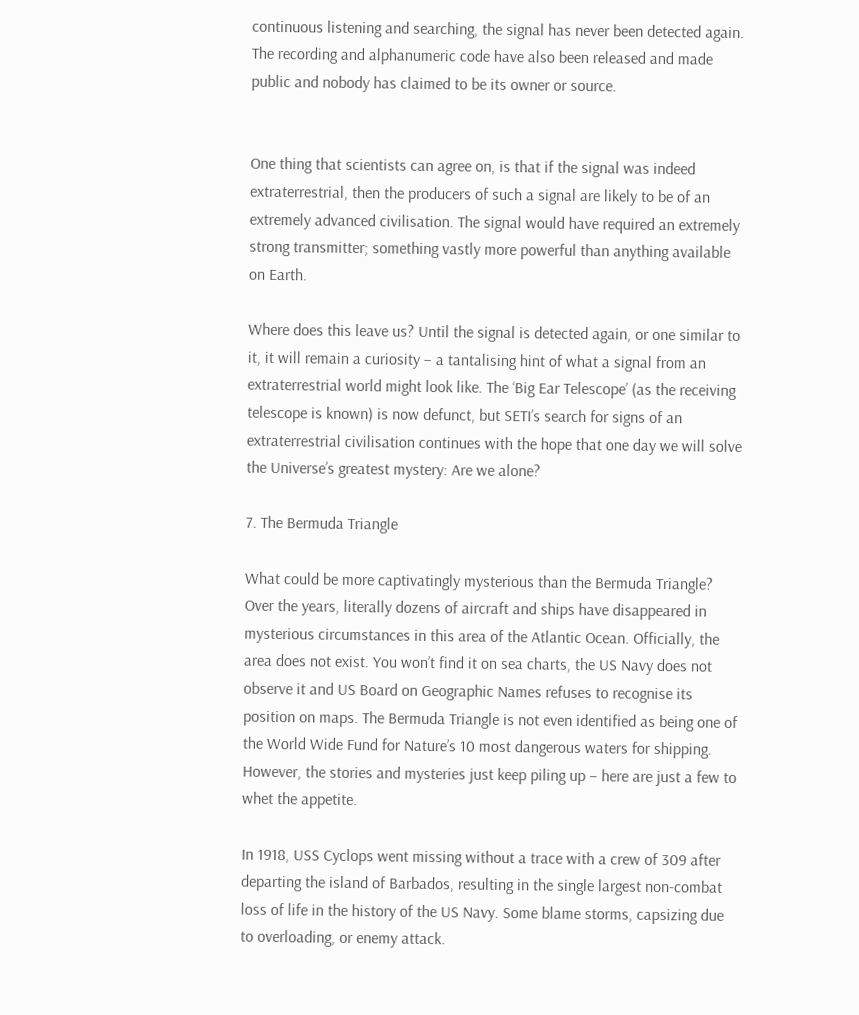continuous listening and searching, the signal has never been detected again. The recording and alphanumeric code have also been released and made public and nobody has claimed to be its owner or source.


One thing that scientists can agree on, is that if the signal was indeed extraterrestrial, then the producers of such a signal are likely to be of an extremely advanced civilisation. The signal would have required an extremely strong transmitter; something vastly more powerful than anything available on Earth.

Where does this leave us? Until the signal is detected again, or one similar to it, it will remain a curiosity – a tantalising hint of what a signal from an extraterrestrial world might look like. The ‘Big Ear Telescope’ (as the receiving telescope is known) is now defunct, but SETI’s search for signs of an extraterrestrial civilisation continues with the hope that one day we will solve the Universe’s greatest mystery: Are we alone?

7. The Bermuda Triangle

What could be more captivatingly mysterious than the Bermuda Triangle? Over the years, literally dozens of aircraft and ships have disappeared in mysterious circumstances in this area of the Atlantic Ocean. Officially, the area does not exist. You won’t find it on sea charts, the US Navy does not observe it and US Board on Geographic Names refuses to recognise its position on maps. The Bermuda Triangle is not even identified as being one of the World Wide Fund for Nature’s 10 most dangerous waters for shipping. However, the stories and mysteries just keep piling up – here are just a few to whet the appetite.

In 1918, USS Cyclops went missing without a trace with a crew of 309 after departing the island of Barbados, resulting in the single largest non-combat loss of life in the history of the US Navy. Some blame storms, capsizing due to overloading, or enemy attack.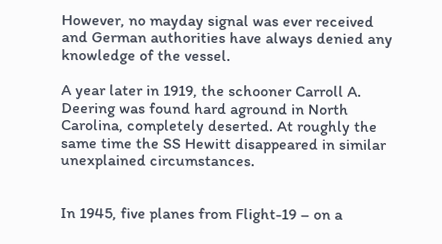However, no mayday signal was ever received and German authorities have always denied any knowledge of the vessel.

A year later in 1919, the schooner Carroll A. Deering was found hard aground in North Carolina, completely deserted. At roughly the same time the SS Hewitt disappeared in similar unexplained circumstances.


In 1945, five planes from Flight-19 – on a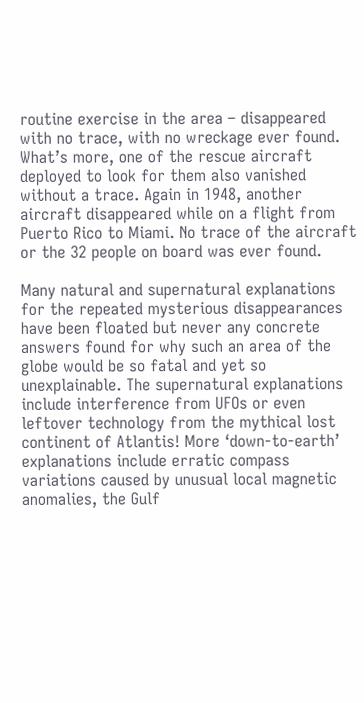routine exercise in the area – disappeared with no trace, with no wreckage ever found. What’s more, one of the rescue aircraft deployed to look for them also vanished without a trace. Again in 1948, another aircraft disappeared while on a flight from Puerto Rico to Miami. No trace of the aircraft or the 32 people on board was ever found.

Many natural and supernatural explanations for the repeated mysterious disappearances have been floated but never any concrete answers found for why such an area of the globe would be so fatal and yet so unexplainable. The supernatural explanations include interference from UFOs or even leftover technology from the mythical lost continent of Atlantis! More ‘down-to-earth’ explanations include erratic compass variations caused by unusual local magnetic anomalies, the Gulf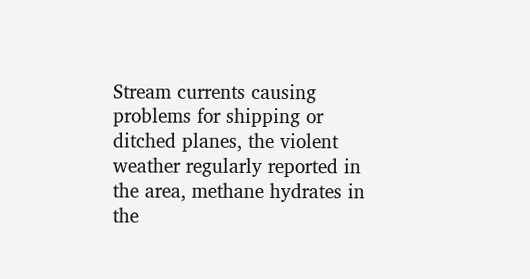Stream currents causing problems for shipping or ditched planes, the violent weather regularly reported in the area, methane hydrates in the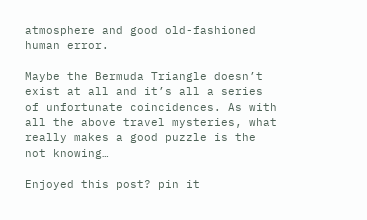atmosphere and good old-fashioned human error.

Maybe the Bermuda Triangle doesn’t exist at all and it’s all a series of unfortunate coincidences. As with all the above travel mysteries, what really makes a good puzzle is the not knowing…

Enjoyed this post? pin it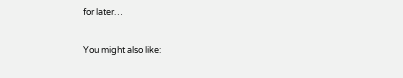for later…

You might also like: